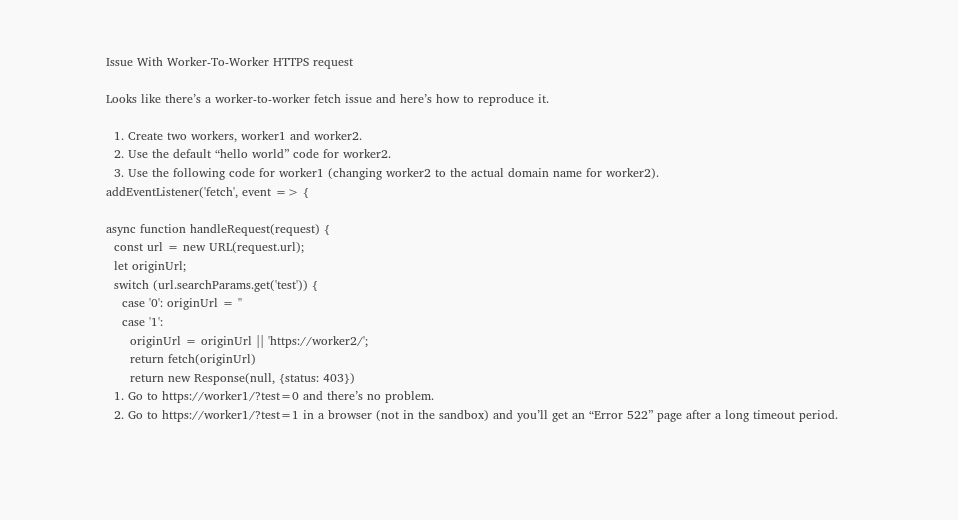Issue With Worker-To-Worker HTTPS request

Looks like there’s a worker-to-worker fetch issue and here’s how to reproduce it.

  1. Create two workers, worker1 and worker2.
  2. Use the default “hello world” code for worker2.
  3. Use the following code for worker1 (changing worker2 to the actual domain name for worker2).
addEventListener('fetch', event => {

async function handleRequest(request) {
  const url = new URL(request.url);
  let originUrl;
  switch (url.searchParams.get('test')) {
    case '0': originUrl = ''
    case '1':
      originUrl = originUrl || 'https://worker2/';
      return fetch(originUrl)
      return new Response(null, {status: 403})
  1. Go to https://worker1/?test=0 and there’s no problem.
  2. Go to https://worker1/?test=1 in a browser (not in the sandbox) and you’ll get an “Error 522” page after a long timeout period.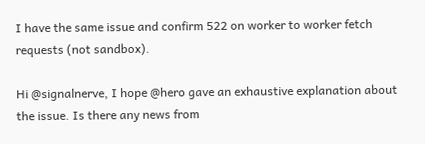I have the same issue and confirm 522 on worker to worker fetch requests (not sandbox).

Hi @signalnerve, I hope @hero gave an exhaustive explanation about the issue. Is there any news from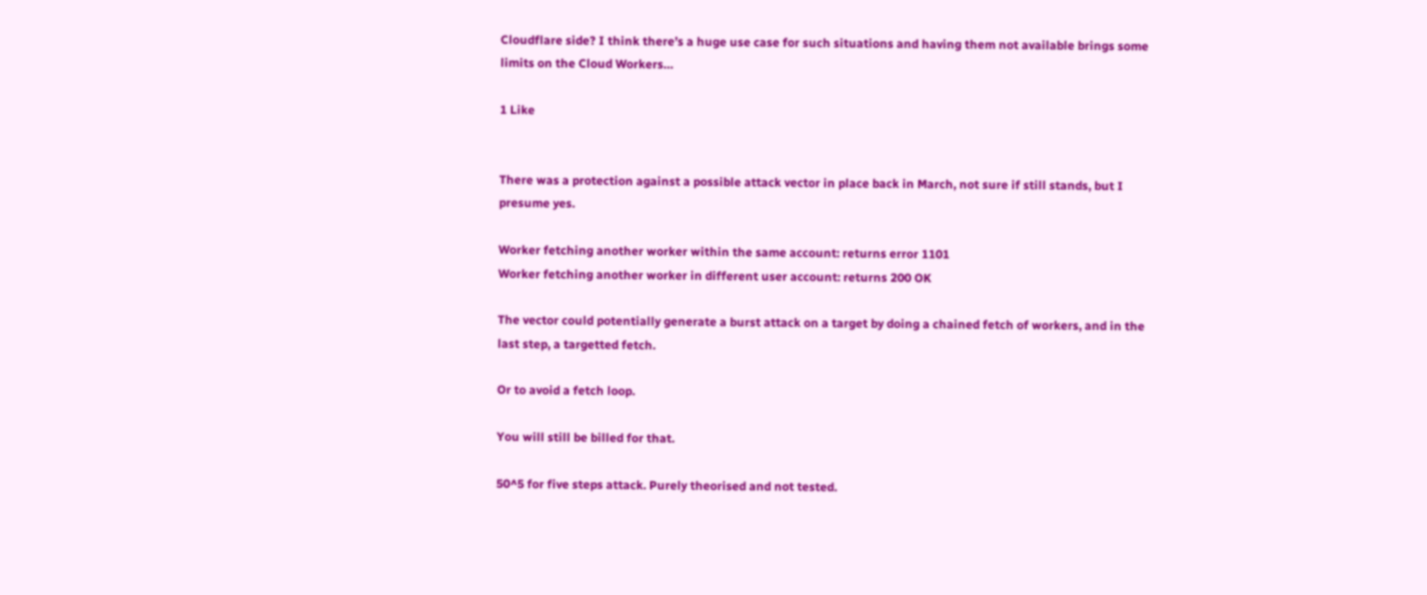Cloudflare side? I think there’s a huge use case for such situations and having them not available brings some limits on the Cloud Workers…

1 Like


There was a protection against a possible attack vector in place back in March, not sure if still stands, but I presume yes.

Worker fetching another worker within the same account: returns error 1101
Worker fetching another worker in different user account: returns 200 OK

The vector could potentially generate a burst attack on a target by doing a chained fetch of workers, and in the last step, a targetted fetch.

Or to avoid a fetch loop.

You will still be billed for that.

50^5 for five steps attack. Purely theorised and not tested.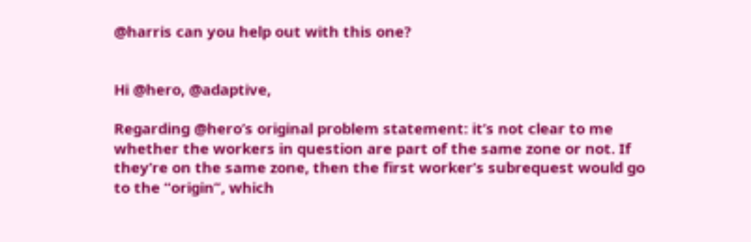@harris can you help out with this one?


Hi @hero, @adaptive,

Regarding @hero’s original problem statement: it’s not clear to me whether the workers in question are part of the same zone or not. If they’re on the same zone, then the first worker’s subrequest would go to the “origin”, which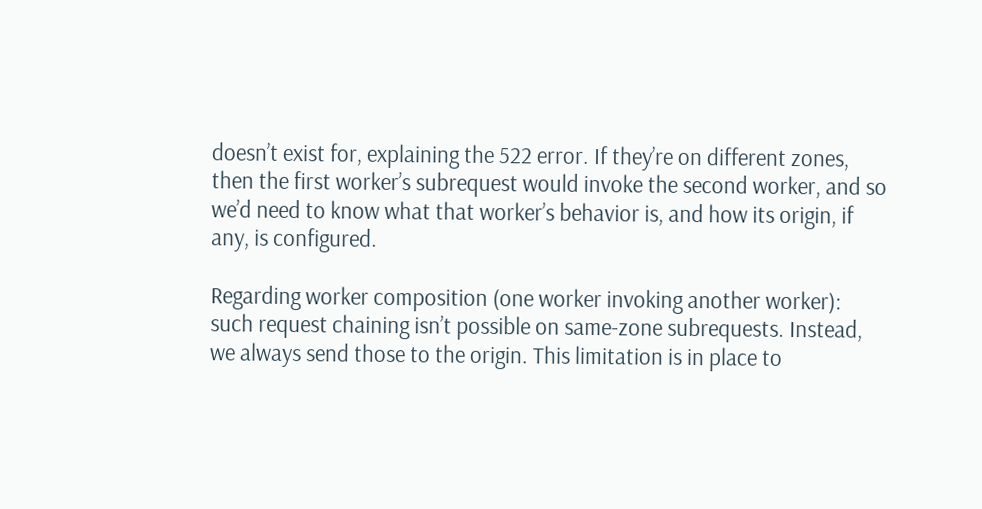doesn’t exist for, explaining the 522 error. If they’re on different zones, then the first worker’s subrequest would invoke the second worker, and so we’d need to know what that worker’s behavior is, and how its origin, if any, is configured.

Regarding worker composition (one worker invoking another worker): such request chaining isn’t possible on same-zone subrequests. Instead, we always send those to the origin. This limitation is in place to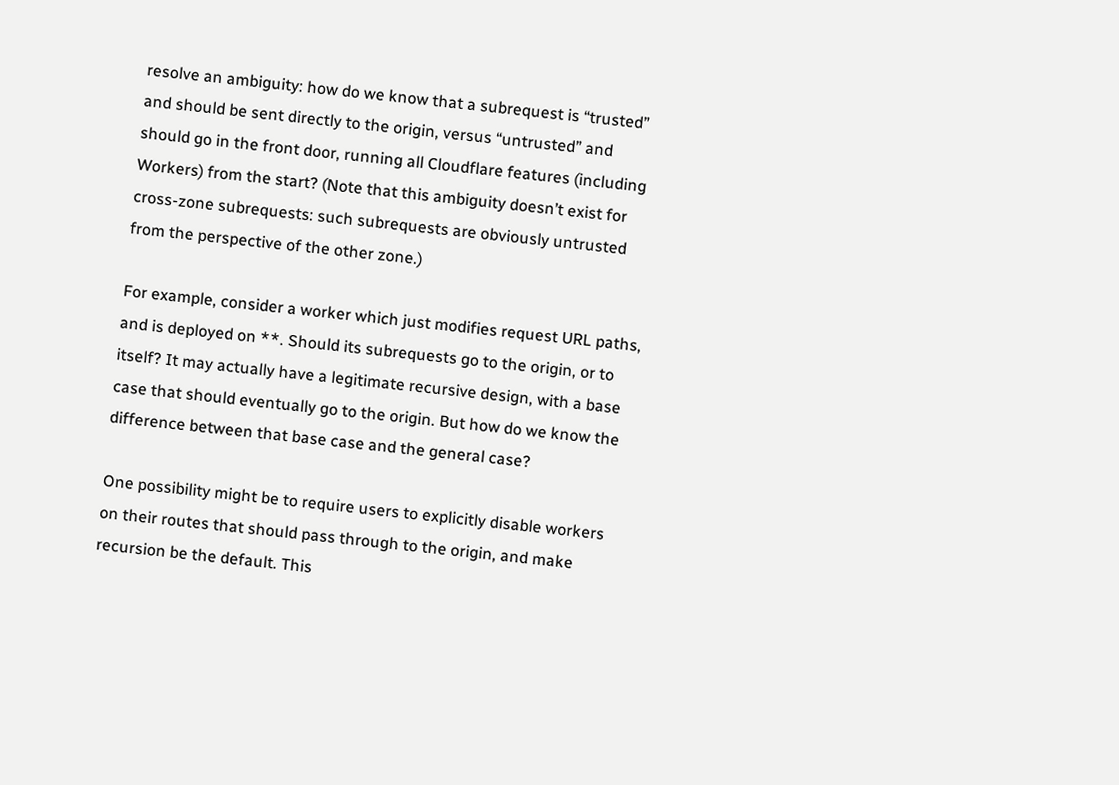resolve an ambiguity: how do we know that a subrequest is “trusted” and should be sent directly to the origin, versus “untrusted” and should go in the front door, running all Cloudflare features (including Workers) from the start? (Note that this ambiguity doesn’t exist for cross-zone subrequests: such subrequests are obviously untrusted from the perspective of the other zone.)

For example, consider a worker which just modifies request URL paths, and is deployed on **. Should its subrequests go to the origin, or to itself? It may actually have a legitimate recursive design, with a base case that should eventually go to the origin. But how do we know the difference between that base case and the general case?

One possibility might be to require users to explicitly disable workers on their routes that should pass through to the origin, and make recursion be the default. This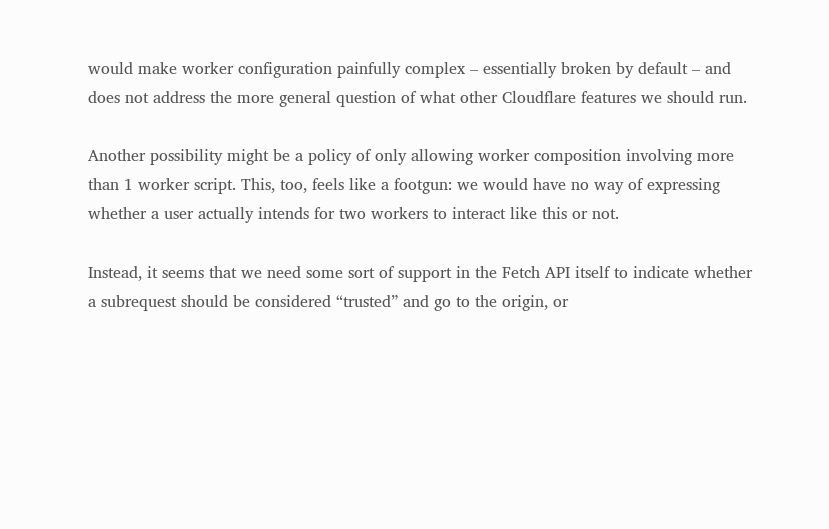would make worker configuration painfully complex – essentially broken by default – and does not address the more general question of what other Cloudflare features we should run.

Another possibility might be a policy of only allowing worker composition involving more than 1 worker script. This, too, feels like a footgun: we would have no way of expressing whether a user actually intends for two workers to interact like this or not.

Instead, it seems that we need some sort of support in the Fetch API itself to indicate whether a subrequest should be considered “trusted” and go to the origin, or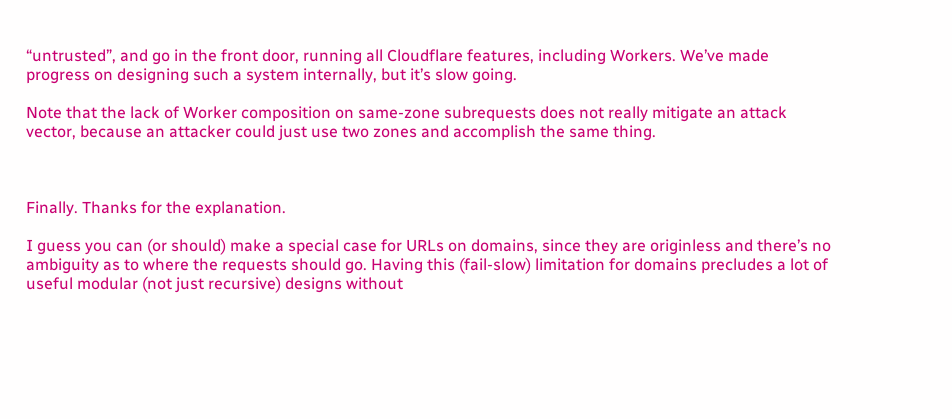“untrusted”, and go in the front door, running all Cloudflare features, including Workers. We’ve made progress on designing such a system internally, but it’s slow going.

Note that the lack of Worker composition on same-zone subrequests does not really mitigate an attack vector, because an attacker could just use two zones and accomplish the same thing.



Finally. Thanks for the explanation.

I guess you can (or should) make a special case for URLs on domains, since they are originless and there’s no ambiguity as to where the requests should go. Having this (fail-slow) limitation for domains precludes a lot of useful modular (not just recursive) designs without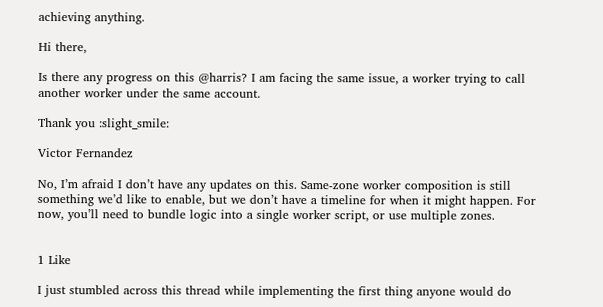achieving anything.

Hi there,

Is there any progress on this @harris? I am facing the same issue, a worker trying to call another worker under the same account.

Thank you :slight_smile:

Victor Fernandez

No, I’m afraid I don’t have any updates on this. Same-zone worker composition is still something we’d like to enable, but we don’t have a timeline for when it might happen. For now, you’ll need to bundle logic into a single worker script, or use multiple zones.


1 Like

I just stumbled across this thread while implementing the first thing anyone would do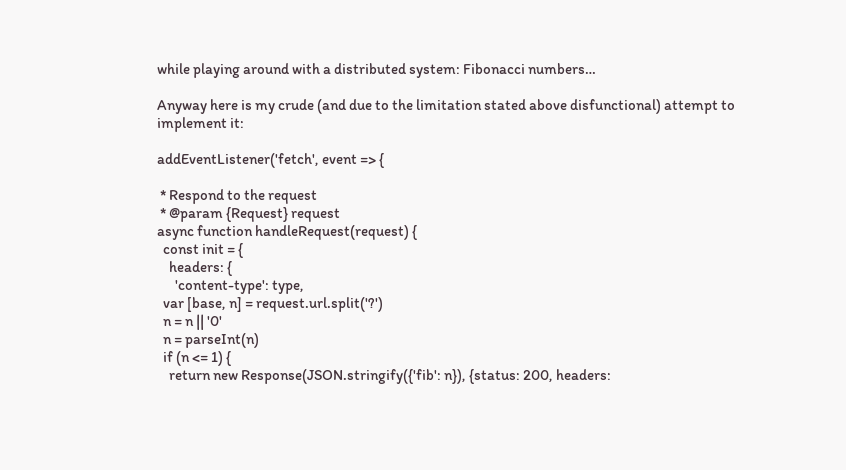while playing around with a distributed system: Fibonacci numbers…

Anyway here is my crude (and due to the limitation stated above disfunctional) attempt to implement it:

addEventListener('fetch', event => {

 * Respond to the request
 * @param {Request} request
async function handleRequest(request) {
  const init = {
    headers: {
      'content-type': type,
  var [base, n] = request.url.split('?')
  n = n || '0'
  n = parseInt(n)
  if (n <= 1) {
    return new Response(JSON.stringify({'fib': n}), {status: 200, headers: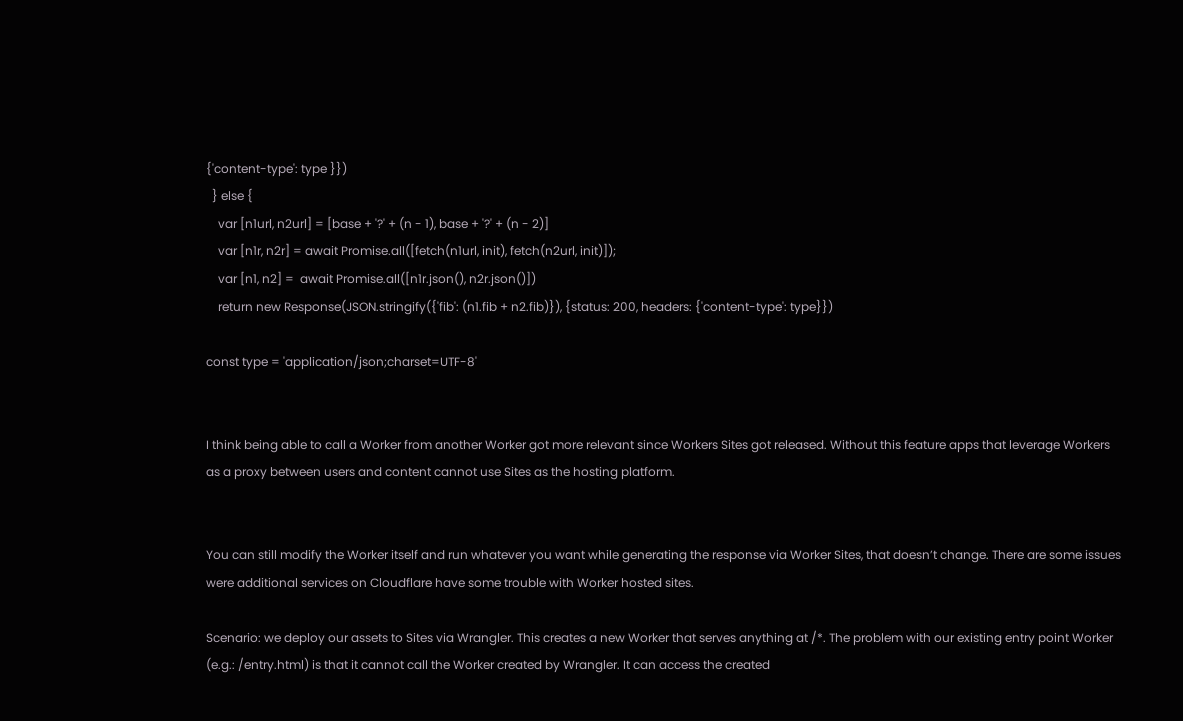{'content-type': type }})
  } else {
    var [n1url, n2url] = [base + '?' + (n - 1), base + '?' + (n - 2)]
    var [n1r, n2r] = await Promise.all([fetch(n1url, init), fetch(n2url, init)]);
    var [n1, n2] =  await Promise.all([n1r.json(), n2r.json()])
    return new Response(JSON.stringify({'fib': (n1.fib + n2.fib)}), {status: 200, headers: {'content-type': type}})

const type = 'application/json;charset=UTF-8'


I think being able to call a Worker from another Worker got more relevant since Workers Sites got released. Without this feature apps that leverage Workers as a proxy between users and content cannot use Sites as the hosting platform.


You can still modify the Worker itself and run whatever you want while generating the response via Worker Sites, that doesn’t change. There are some issues were additional services on Cloudflare have some trouble with Worker hosted sites.

Scenario: we deploy our assets to Sites via Wrangler. This creates a new Worker that serves anything at /*. The problem with our existing entry point Worker (e.g.: /entry.html) is that it cannot call the Worker created by Wrangler. It can access the created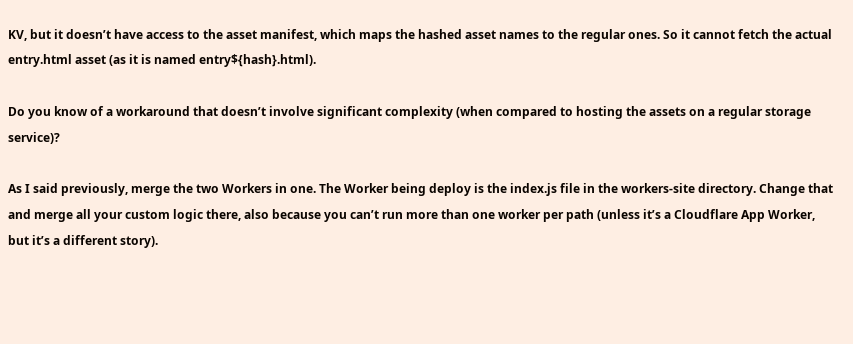KV, but it doesn’t have access to the asset manifest, which maps the hashed asset names to the regular ones. So it cannot fetch the actual entry.html asset (as it is named entry${hash}.html).

Do you know of a workaround that doesn’t involve significant complexity (when compared to hosting the assets on a regular storage service)?

As I said previously, merge the two Workers in one. The Worker being deploy is the index.js file in the workers-site directory. Change that and merge all your custom logic there, also because you can’t run more than one worker per path (unless it’s a Cloudflare App Worker, but it’s a different story).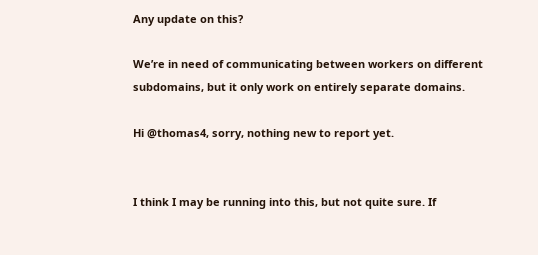Any update on this?

We’re in need of communicating between workers on different subdomains, but it only work on entirely separate domains.

Hi @thomas4, sorry, nothing new to report yet.


I think I may be running into this, but not quite sure. If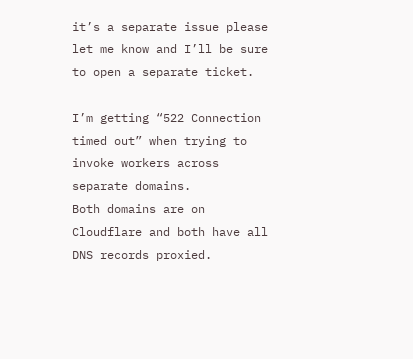it’s a separate issue please let me know and I’ll be sure to open a separate ticket.

I’m getting “522 Connection timed out” when trying to invoke workers across separate domains.
Both domains are on Cloudflare and both have all DNS records proxied.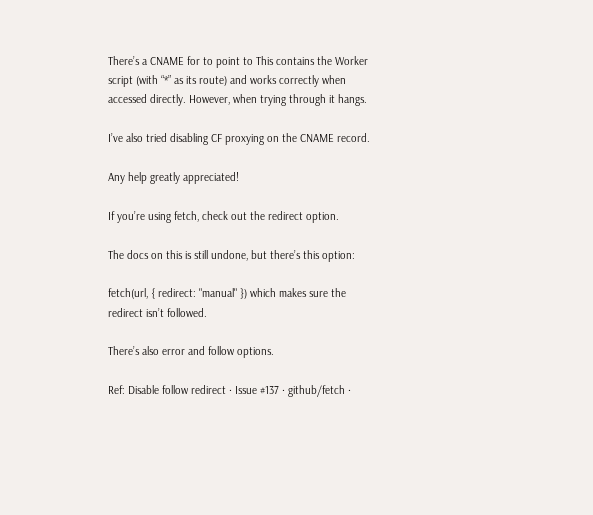There’s a CNAME for to point to This contains the Worker script (with “*” as its route) and works correctly when accessed directly. However, when trying through it hangs.

I’ve also tried disabling CF proxying on the CNAME record.

Any help greatly appreciated!

If you’re using fetch, check out the redirect option.

The docs on this is still undone, but there’s this option:

fetch(url, { redirect: "manual" }) which makes sure the redirect isn’t followed.

There’s also error and follow options.

Ref: Disable follow redirect · Issue #137 · github/fetch ·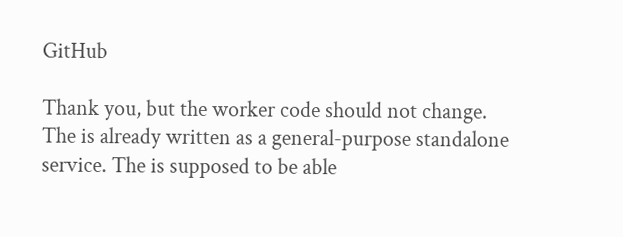GitHub

Thank you, but the worker code should not change. The is already written as a general-purpose standalone service. The is supposed to be able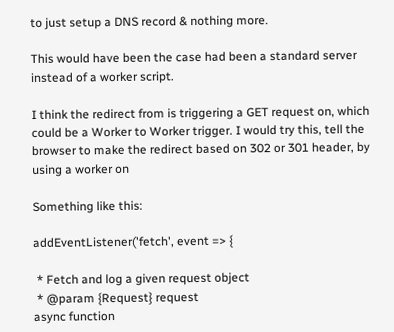to just setup a DNS record & nothing more.

This would have been the case had been a standard server instead of a worker script.

I think the redirect from is triggering a GET request on, which could be a Worker to Worker trigger. I would try this, tell the browser to make the redirect based on 302 or 301 header, by using a worker on

Something like this:

addEventListener('fetch', event => {

 * Fetch and log a given request object
 * @param {Request} request
async function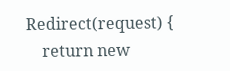Redirect(request) {
    return new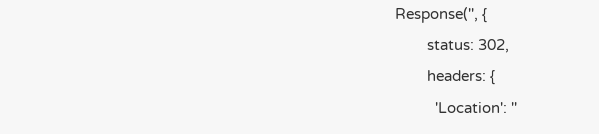Response('', {
        status: 302,
        headers: {
          'Location': ''